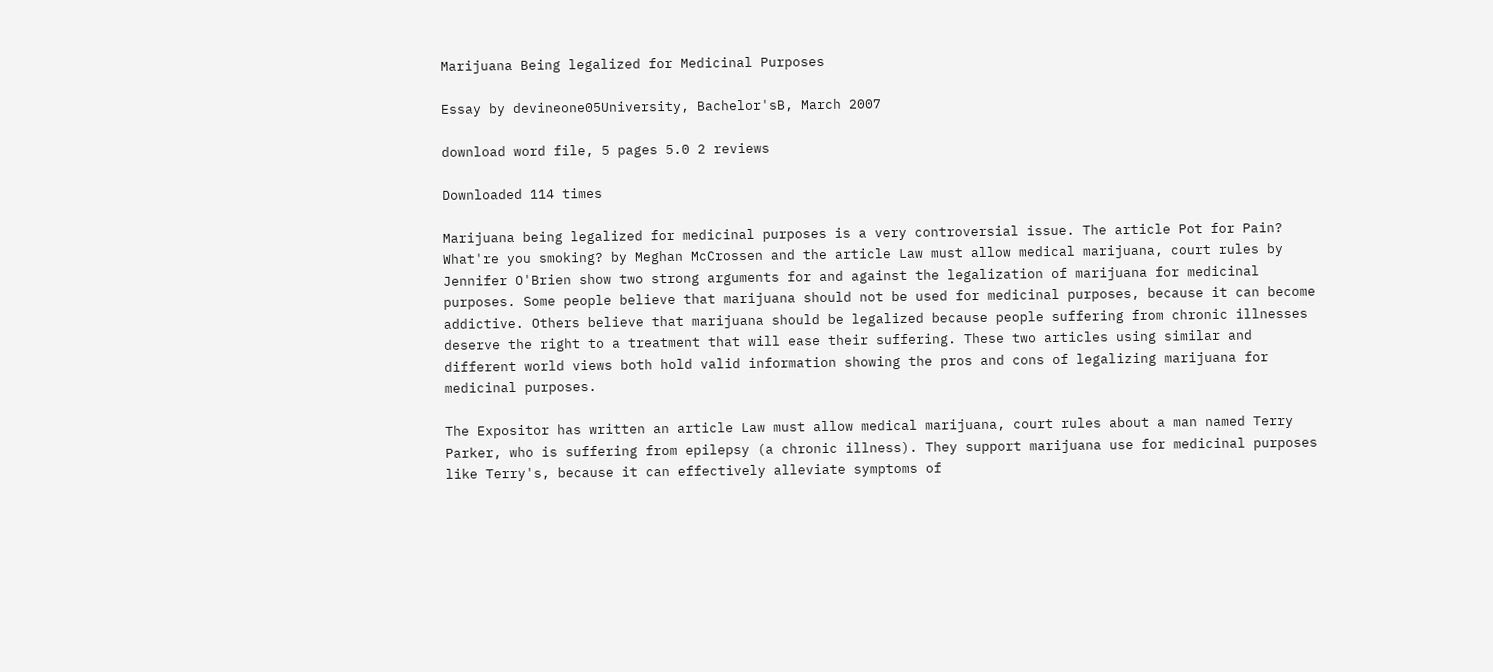Marijuana Being legalized for Medicinal Purposes

Essay by devineone05University, Bachelor'sB, March 2007

download word file, 5 pages 5.0 2 reviews

Downloaded 114 times

Marijuana being legalized for medicinal purposes is a very controversial issue. The article Pot for Pain? What're you smoking? by Meghan McCrossen and the article Law must allow medical marijuana, court rules by Jennifer O'Brien show two strong arguments for and against the legalization of marijuana for medicinal purposes. Some people believe that marijuana should not be used for medicinal purposes, because it can become addictive. Others believe that marijuana should be legalized because people suffering from chronic illnesses deserve the right to a treatment that will ease their suffering. These two articles using similar and different world views both hold valid information showing the pros and cons of legalizing marijuana for medicinal purposes.

The Expositor has written an article Law must allow medical marijuana, court rules about a man named Terry Parker, who is suffering from epilepsy (a chronic illness). They support marijuana use for medicinal purposes like Terry's, because it can effectively alleviate symptoms of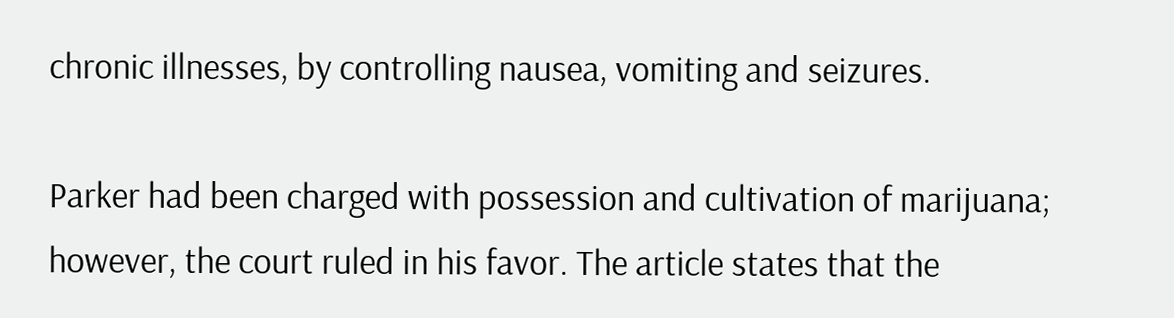chronic illnesses, by controlling nausea, vomiting and seizures.

Parker had been charged with possession and cultivation of marijuana; however, the court ruled in his favor. The article states that the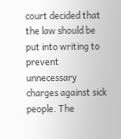court decided that the law should be put into writing to prevent unnecessary charges against sick people. The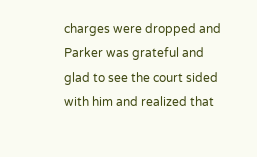charges were dropped and Parker was grateful and glad to see the court sided with him and realized that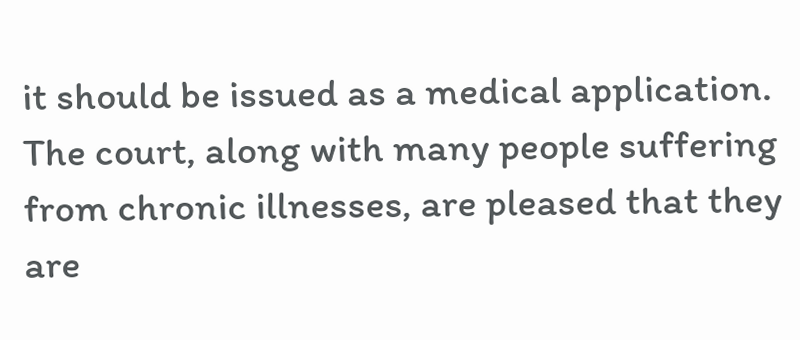it should be issued as a medical application. The court, along with many people suffering from chronic illnesses, are pleased that they are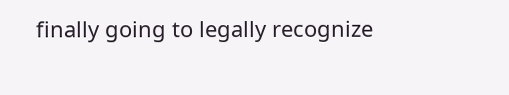finally going to legally recognize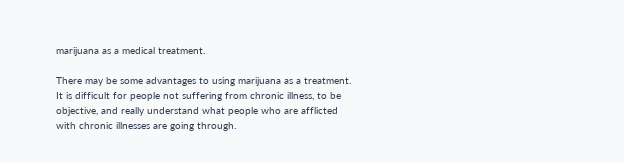marijuana as a medical treatment.

There may be some advantages to using marijuana as a treatment. It is difficult for people not suffering from chronic illness, to be objective, and really understand what people who are afflicted with chronic illnesses are going through.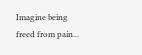Imagine being freed from pain...